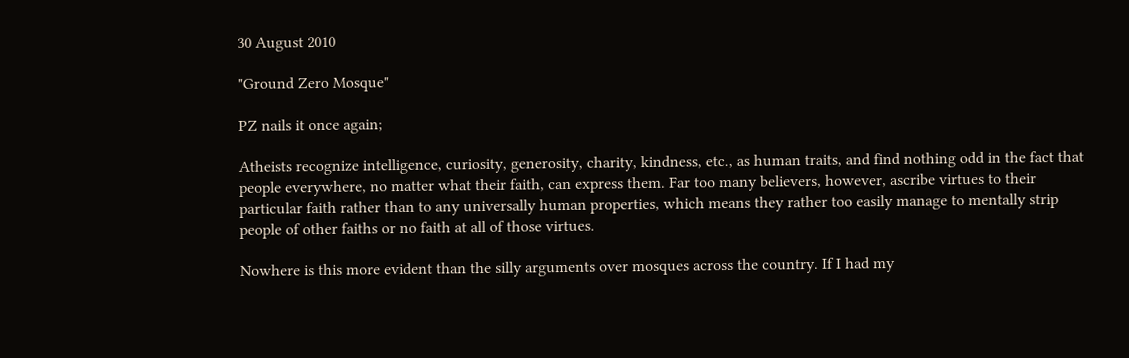30 August 2010

"Ground Zero Mosque"

PZ nails it once again;

Atheists recognize intelligence, curiosity, generosity, charity, kindness, etc., as human traits, and find nothing odd in the fact that people everywhere, no matter what their faith, can express them. Far too many believers, however, ascribe virtues to their particular faith rather than to any universally human properties, which means they rather too easily manage to mentally strip people of other faiths or no faith at all of those virtues.

Nowhere is this more evident than the silly arguments over mosques across the country. If I had my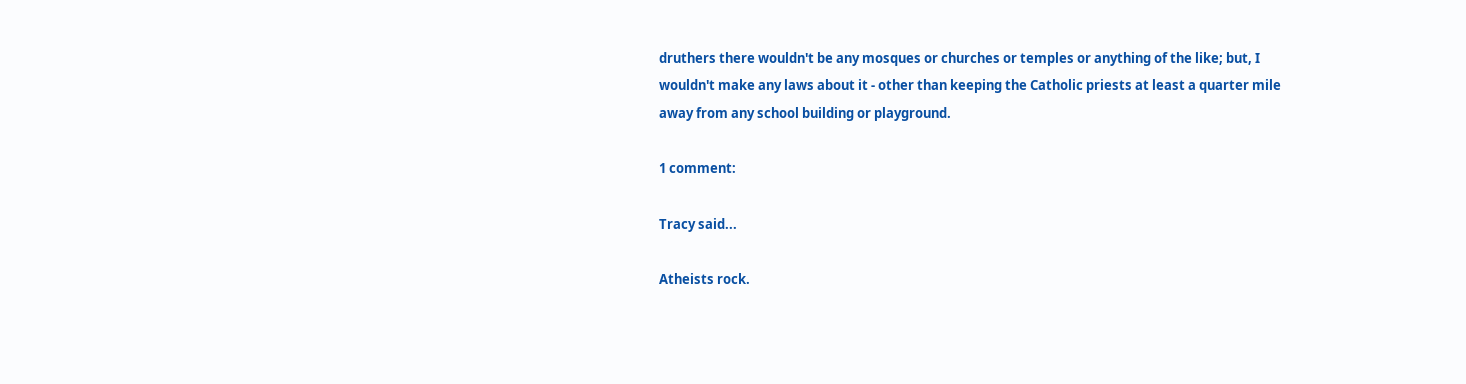druthers there wouldn't be any mosques or churches or temples or anything of the like; but, I wouldn't make any laws about it - other than keeping the Catholic priests at least a quarter mile away from any school building or playground.

1 comment:

Tracy said...

Atheists rock.